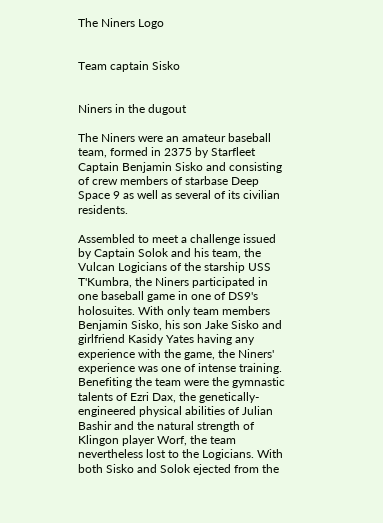The Niners Logo


Team captain Sisko


Niners in the dugout

The Niners were an amateur baseball team, formed in 2375 by Starfleet Captain Benjamin Sisko and consisting of crew members of starbase Deep Space 9 as well as several of its civilian residents.

Assembled to meet a challenge issued by Captain Solok and his team, the Vulcan Logicians of the starship USS T'Kumbra, the Niners participated in one baseball game in one of DS9's holosuites. With only team members Benjamin Sisko, his son Jake Sisko and girlfriend Kasidy Yates having any experience with the game, the Niners' experience was one of intense training. Benefiting the team were the gymnastic talents of Ezri Dax, the genetically-engineered physical abilities of Julian Bashir and the natural strength of Klingon player Worf, the team nevertheless lost to the Logicians. With both Sisko and Solok ejected from the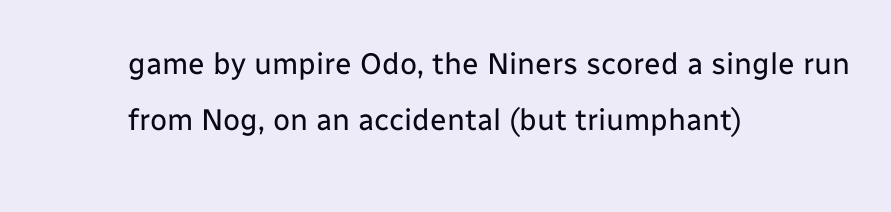game by umpire Odo, the Niners scored a single run from Nog, on an accidental (but triumphant)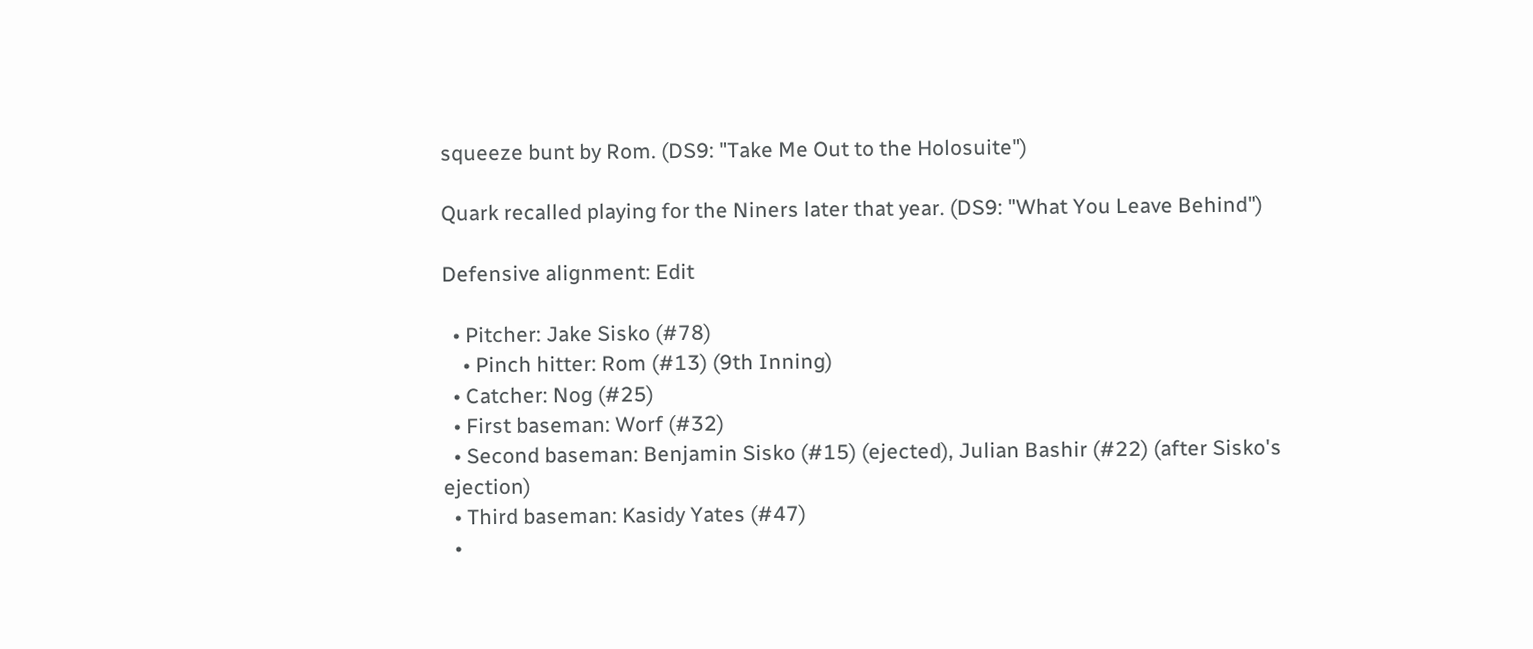squeeze bunt by Rom. (DS9: "Take Me Out to the Holosuite")

Quark recalled playing for the Niners later that year. (DS9: "What You Leave Behind")

Defensive alignment: Edit

  • Pitcher: Jake Sisko (#78)
    • Pinch hitter: Rom (#13) (9th Inning)
  • Catcher: Nog (#25)
  • First baseman: Worf (#32)
  • Second baseman: Benjamin Sisko (#15) (ejected), Julian Bashir (#22) (after Sisko's ejection)
  • Third baseman: Kasidy Yates (#47)
  •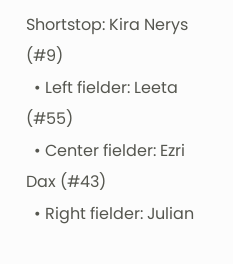Shortstop: Kira Nerys (#9)
  • Left fielder: Leeta (#55)
  • Center fielder: Ezri Dax (#43)
  • Right fielder: Julian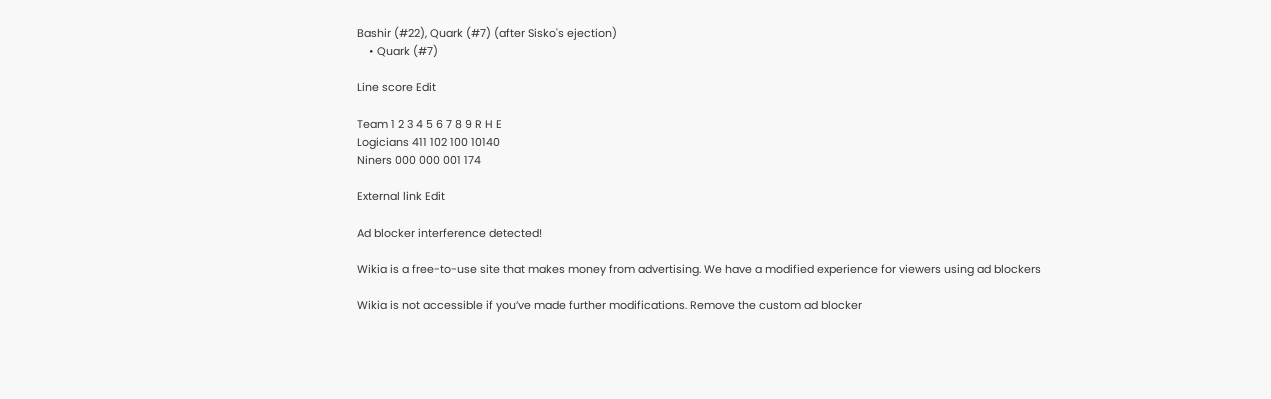Bashir (#22), Quark (#7) (after Sisko's ejection)
    • Quark (#7)

Line score Edit

Team 1 2 3 4 5 6 7 8 9 R H E
Logicians 411 102 100 10140
Niners 000 000 001 174

External link Edit

Ad blocker interference detected!

Wikia is a free-to-use site that makes money from advertising. We have a modified experience for viewers using ad blockers

Wikia is not accessible if you’ve made further modifications. Remove the custom ad blocker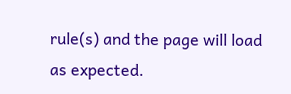rule(s) and the page will load as expected.